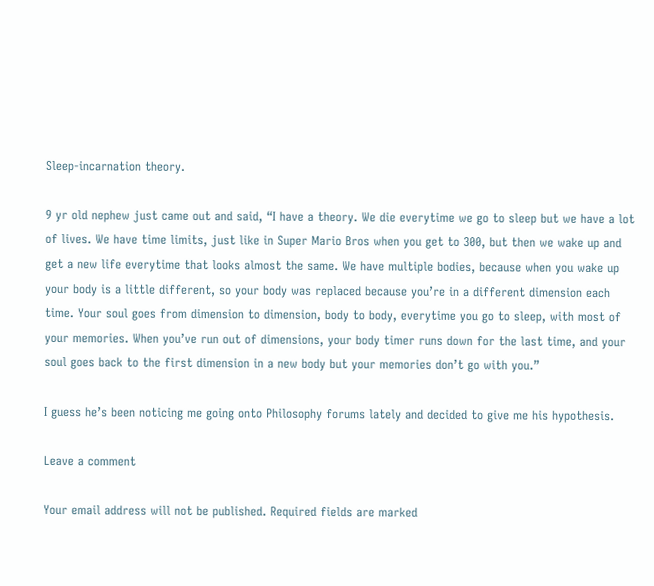Sleep-incarnation theory.

9 yr old nephew just came out and said, “I have a theory. We die everytime we go to sleep but we have a lot of lives. We have time limits, just like in Super Mario Bros when you get to 300, but then we wake up and get a new life everytime that looks almost the same. We have multiple bodies, because when you wake up your body is a little different, so your body was replaced because you’re in a different dimension each time. Your soul goes from dimension to dimension, body to body, everytime you go to sleep, with most of your memories. When you’ve run out of dimensions, your body timer runs down for the last time, and your soul goes back to the first dimension in a new body but your memories don’t go with you.”

I guess he’s been noticing me going onto Philosophy forums lately and decided to give me his hypothesis.

Leave a comment

Your email address will not be published. Required fields are marked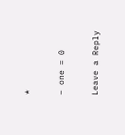*

− one = 0

Leave a Reply